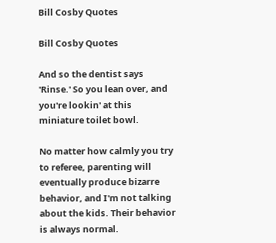Bill Cosby Quotes

Bill Cosby Quotes

And so the dentist says 'Rinse.' So you lean over, and you're lookin' at this miniature toilet bowl.

No matter how calmly you try to referee, parenting will eventually produce bizarre behavior, and I'm not talking about the kids. Their behavior is always normal.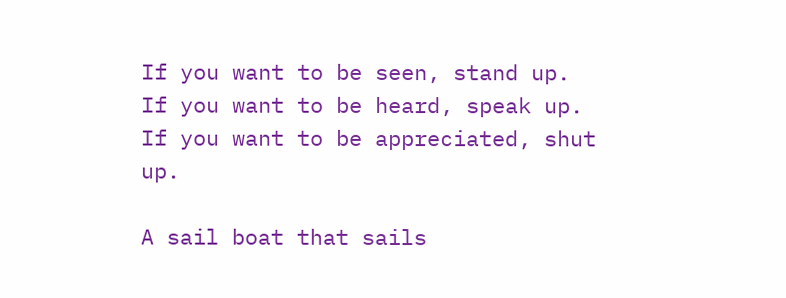If you want to be seen, stand up.
If you want to be heard, speak up.
If you want to be appreciated, shut up.

A sail boat that sails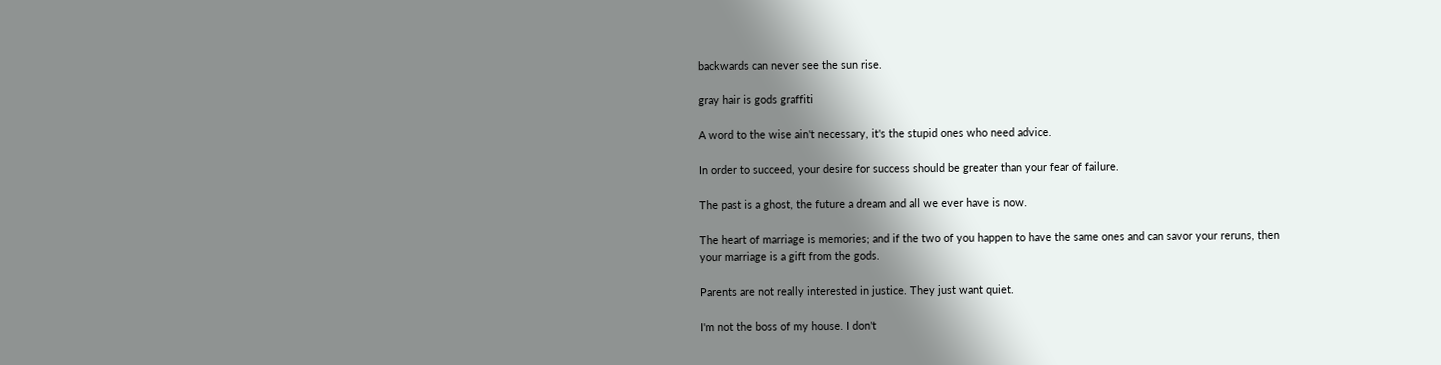backwards can never see the sun rise.

gray hair is gods graffiti

A word to the wise ain't necessary, it's the stupid ones who need advice.

In order to succeed, your desire for success should be greater than your fear of failure.

The past is a ghost, the future a dream and all we ever have is now.

The heart of marriage is memories; and if the two of you happen to have the same ones and can savor your reruns, then your marriage is a gift from the gods.

Parents are not really interested in justice. They just want quiet.

I'm not the boss of my house. I don't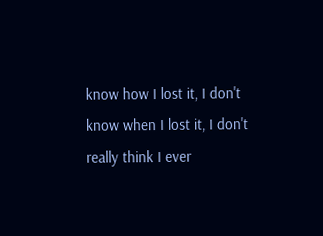know how I lost it, I don't know when I lost it, I don't really think I ever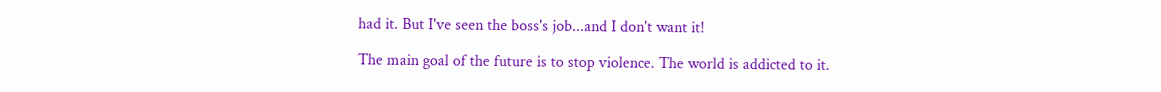had it. But I've seen the boss's job...and I don't want it!

The main goal of the future is to stop violence. The world is addicted to it.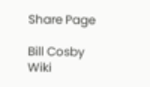Share Page

Bill Cosby Wiki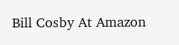Bill Cosby At Amazon